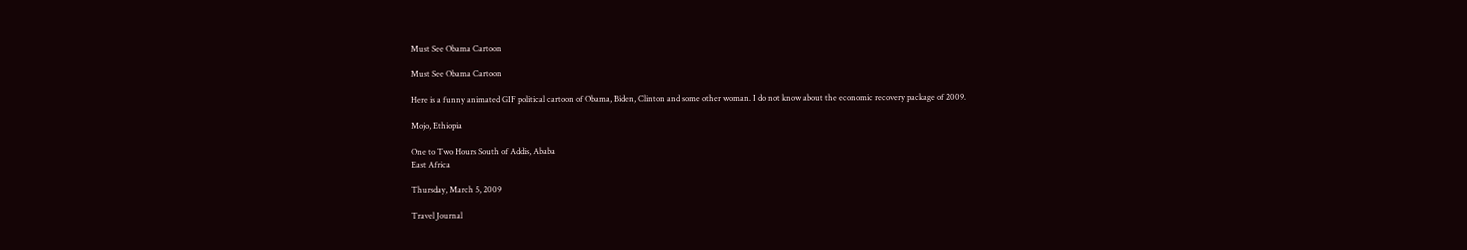Must See Obama Cartoon

Must See Obama Cartoon

Here is a funny animated GIF political cartoon of Obama, Biden, Clinton and some other woman. I do not know about the economic recovery package of 2009.

Mojo, Ethiopia

One to Two Hours South of Addis, Ababa
East Africa

Thursday, March 5, 2009

Travel Journal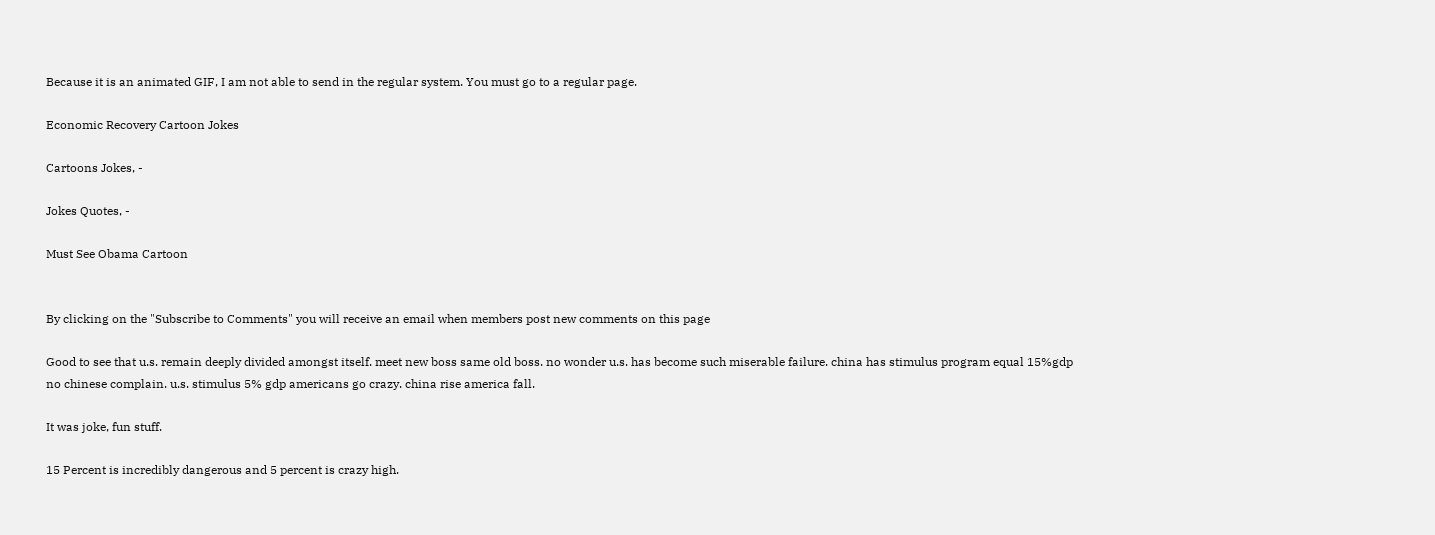Because it is an animated GIF, I am not able to send in the regular system. You must go to a regular page.

Economic Recovery Cartoon Jokes

Cartoons Jokes, -

Jokes Quotes, -

Must See Obama Cartoon


By clicking on the "Subscribe to Comments" you will receive an email when members post new comments on this page

Good to see that u.s. remain deeply divided amongst itself. meet new boss same old boss. no wonder u.s. has become such miserable failure. china has stimulus program equal 15%gdp no chinese complain. u.s. stimulus 5% gdp americans go crazy. china rise america fall.

It was joke, fun stuff.

15 Percent is incredibly dangerous and 5 percent is crazy high.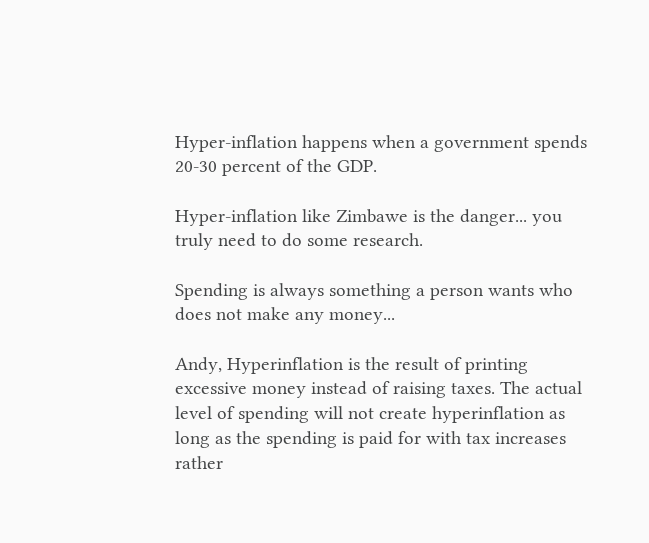Hyper-inflation happens when a government spends 20-30 percent of the GDP.

Hyper-inflation like Zimbawe is the danger... you truly need to do some research.

Spending is always something a person wants who does not make any money...

Andy, Hyperinflation is the result of printing excessive money instead of raising taxes. The actual level of spending will not create hyperinflation as long as the spending is paid for with tax increases rather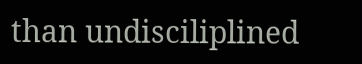than undisciliplined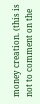money creation. (this is not to comment on the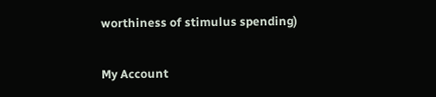worthiness of stimulus spending)

My Account